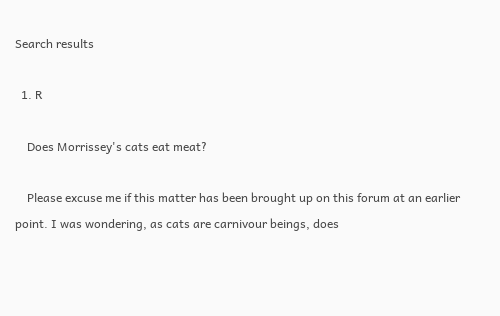Search results

  1. R

    Does Morrissey's cats eat meat?

    Please excuse me if this matter has been brought up on this forum at an earlier point. I was wondering, as cats are carnivour beings, does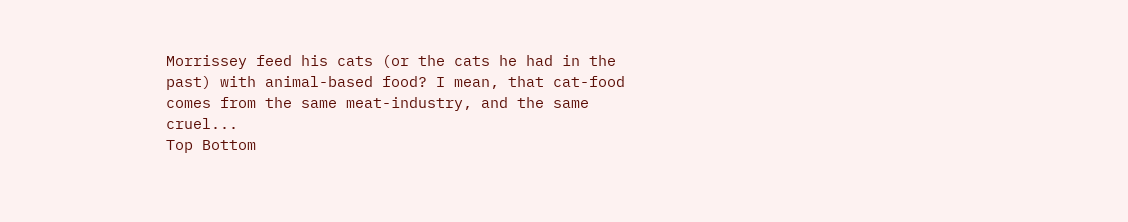Morrissey feed his cats (or the cats he had in the past) with animal-based food? I mean, that cat-food comes from the same meat-industry, and the same cruel...
Top Bottom